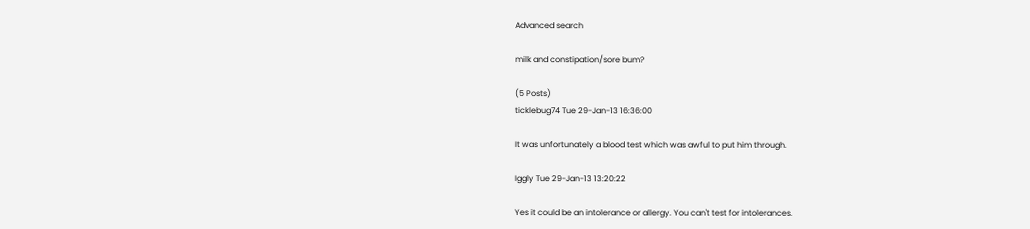Advanced search

milk and constipation/sore bum?

(5 Posts)
ticklebug74 Tue 29-Jan-13 16:36:00

It was unfortunately a blood test which was awful to put him through.

Iggly Tue 29-Jan-13 13:20:22

Yes it could be an intolerance or allergy. You can't test for intolerances.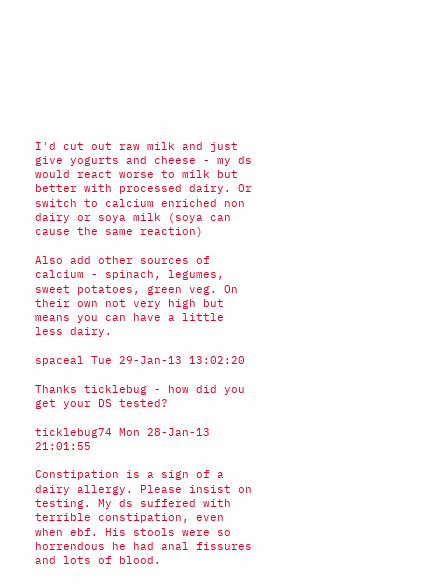I'd cut out raw milk and just give yogurts and cheese - my ds would react worse to milk but better with processed dairy. Or switch to calcium enriched non dairy or soya milk (soya can cause the same reaction)

Also add other sources of calcium - spinach, legumes, sweet potatoes, green veg. On their own not very high but means you can have a little less dairy.

spaceal Tue 29-Jan-13 13:02:20

Thanks ticklebug - how did you get your DS tested?

ticklebug74 Mon 28-Jan-13 21:01:55

Constipation is a sign of a dairy allergy. Please insist on testing. My ds suffered with terrible constipation, even when ebf. His stools were so horrendous he had anal fissures and lots of blood.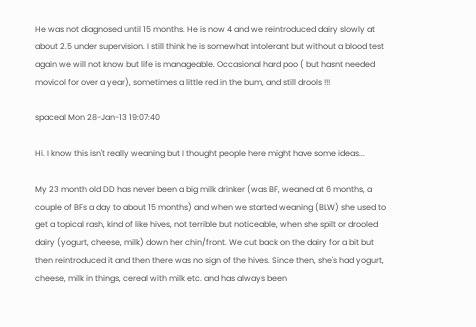He was not diagnosed until 15 months. He is now 4 and we reintroduced dairy slowly at about 2.5 under supervision. I still think he is somewhat intolerant but without a blood test again we will not know but life is manageable. Occasional hard poo ( but hasnt needed movicol for over a year), sometimes a little red in the bum, and still drools !!!

spaceal Mon 28-Jan-13 19:07:40

Hi. I know this isn't really weaning but I thought people here might have some ideas...

My 23 month old DD has never been a big milk drinker (was BF, weaned at 6 months, a couple of BFs a day to about 15 months) and when we started weaning (BLW) she used to get a topical rash, kind of like hives, not terrible but noticeable, when she spilt or drooled dairy (yogurt, cheese, milk) down her chin/front. We cut back on the dairy for a bit but then reintroduced it and then there was no sign of the hives. Since then, she's had yogurt, cheese, milk in things, cereal with milk etc. and has always been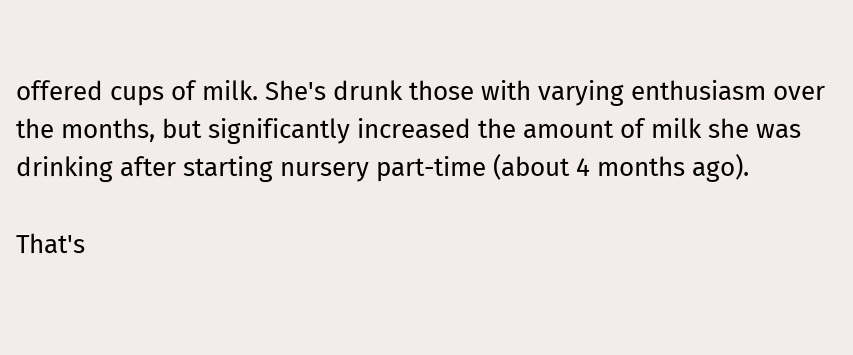offered cups of milk. She's drunk those with varying enthusiasm over the months, but significantly increased the amount of milk she was drinking after starting nursery part-time (about 4 months ago).

That's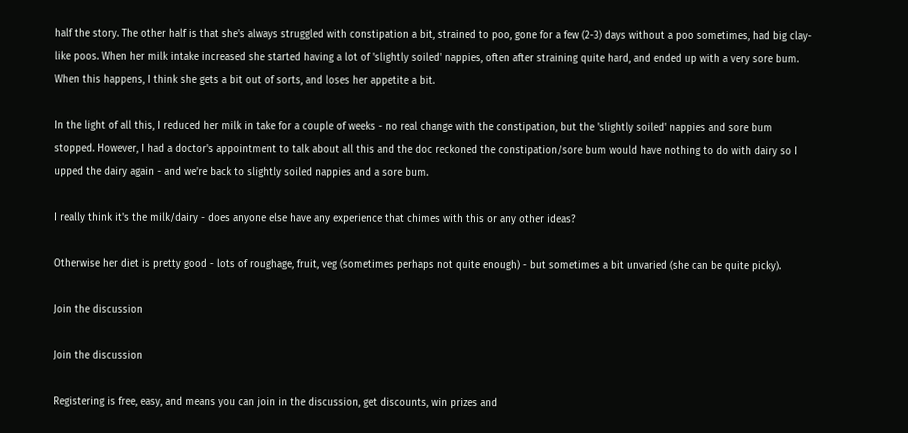half the story. The other half is that she's always struggled with constipation a bit, strained to poo, gone for a few (2-3) days without a poo sometimes, had big clay-like poos. When her milk intake increased she started having a lot of 'slightly soiled' nappies, often after straining quite hard, and ended up with a very sore bum. When this happens, I think she gets a bit out of sorts, and loses her appetite a bit.

In the light of all this, I reduced her milk in take for a couple of weeks - no real change with the constipation, but the 'slightly soiled' nappies and sore bum stopped. However, I had a doctor's appointment to talk about all this and the doc reckoned the constipation/sore bum would have nothing to do with dairy so I upped the dairy again - and we're back to slightly soiled nappies and a sore bum.

I really think it's the milk/dairy - does anyone else have any experience that chimes with this or any other ideas?

Otherwise her diet is pretty good - lots of roughage, fruit, veg (sometimes perhaps not quite enough) - but sometimes a bit unvaried (she can be quite picky).

Join the discussion

Join the discussion

Registering is free, easy, and means you can join in the discussion, get discounts, win prizes and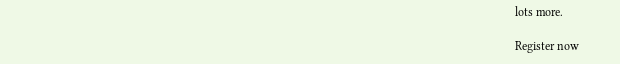lots more.

Register now